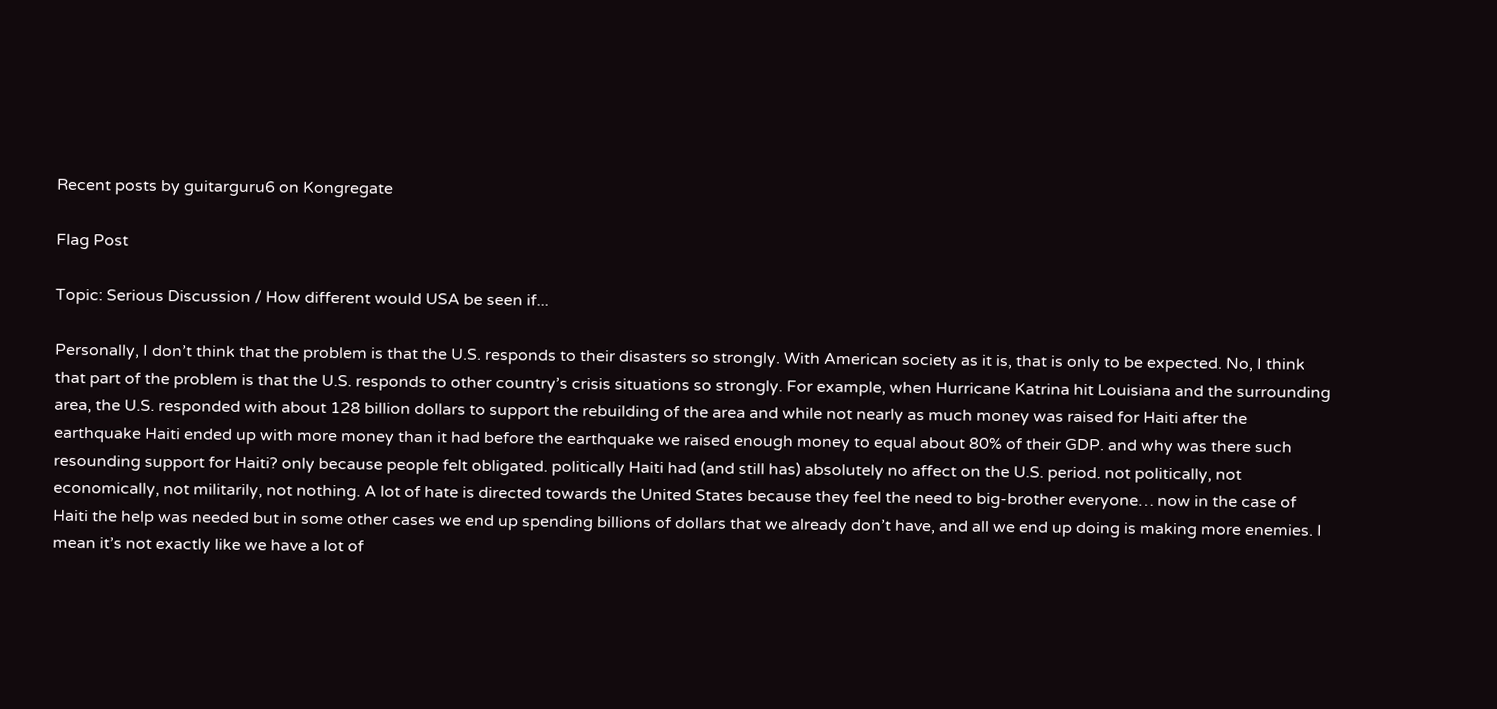Recent posts by guitarguru6 on Kongregate

Flag Post

Topic: Serious Discussion / How different would USA be seen if...

Personally, I don’t think that the problem is that the U.S. responds to their disasters so strongly. With American society as it is, that is only to be expected. No, I think that part of the problem is that the U.S. responds to other country’s crisis situations so strongly. For example, when Hurricane Katrina hit Louisiana and the surrounding area, the U.S. responded with about 128 billion dollars to support the rebuilding of the area and while not nearly as much money was raised for Haiti after the earthquake Haiti ended up with more money than it had before the earthquake we raised enough money to equal about 80% of their GDP. and why was there such resounding support for Haiti? only because people felt obligated. politically Haiti had (and still has) absolutely no affect on the U.S. period. not politically, not economically, not militarily, not nothing. A lot of hate is directed towards the United States because they feel the need to big-brother everyone… now in the case of Haiti the help was needed but in some other cases we end up spending billions of dollars that we already don’t have, and all we end up doing is making more enemies. I mean it’s not exactly like we have a lot of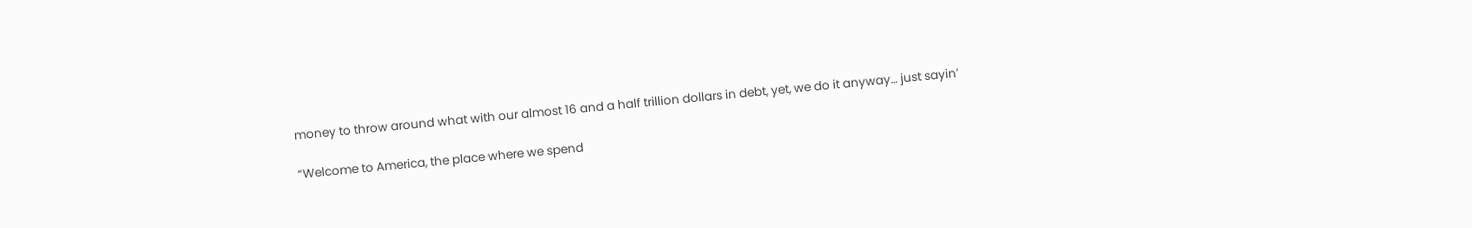money to throw around what with our almost 16 and a half trillion dollars in debt, yet, we do it anyway… just sayin’

“Welcome to America, the place where we spend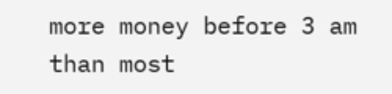more money before 3 am than most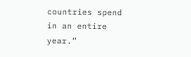countries spend in an entire year.”